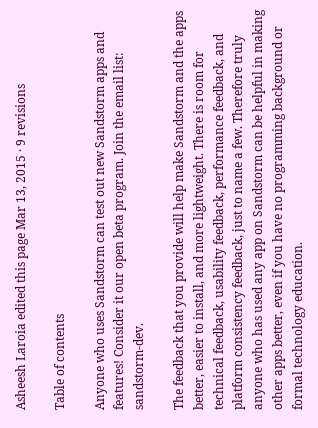Asheesh Laroia edited this page Mar 13, 2015 · 9 revisions

Table of contents

Anyone who uses Sandstorm can test out new Sandstorm apps and features! Consider it our open beta program. Join the email list: sandstorm-dev.

The feedback that you provide will help make Sandstorm and the apps better, easier to install, and more lightweight. There is room for technical feedback, usability feedback, performance feedback, and platform consistency feedback, just to name a few. Therefore truly anyone who has used any app on Sandstorm can be helpful in making other apps better, even if you have no programming background or formal technology education.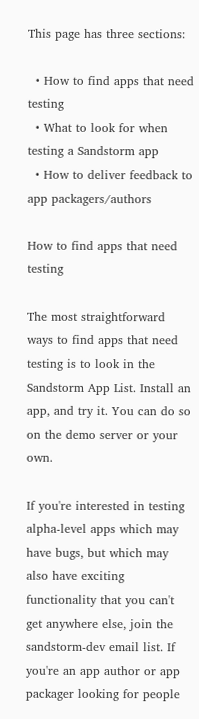This page has three sections:

  • How to find apps that need testing
  • What to look for when testing a Sandstorm app
  • How to deliver feedback to app packagers/authors

How to find apps that need testing

The most straightforward ways to find apps that need testing is to look in the Sandstorm App List. Install an app, and try it. You can do so on the demo server or your own.

If you're interested in testing alpha-level apps which may have bugs, but which may also have exciting functionality that you can't get anywhere else, join the sandstorm-dev email list. If you're an app author or app packager looking for people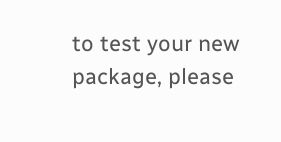to test your new package, please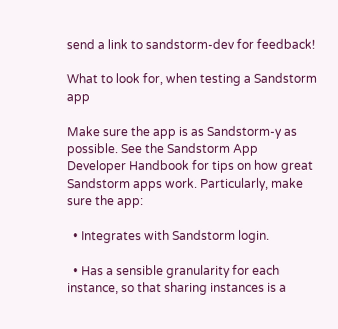send a link to sandstorm-dev for feedback!

What to look for, when testing a Sandstorm app

Make sure the app is as Sandstorm-y as possible. See the Sandstorm App Developer Handbook for tips on how great Sandstorm apps work. Particularly, make sure the app:

  • Integrates with Sandstorm login.

  • Has a sensible granularity for each instance, so that sharing instances is a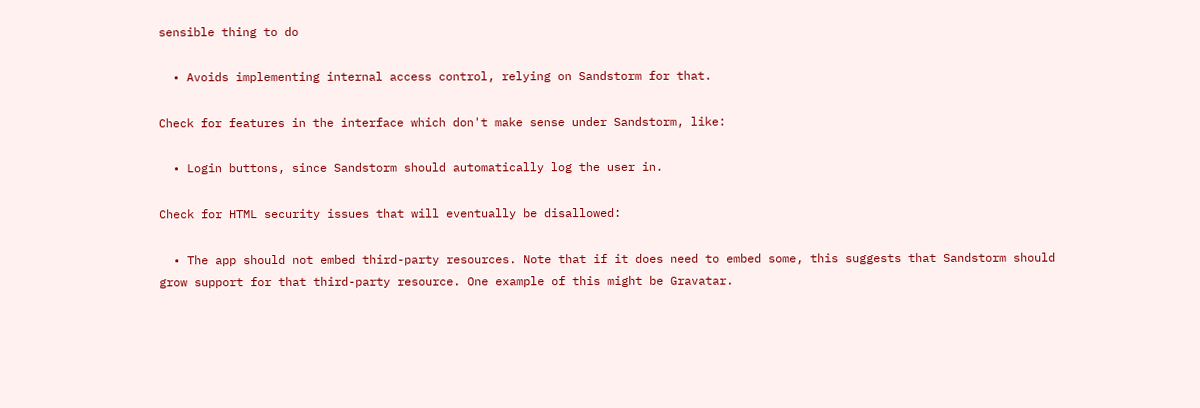sensible thing to do

  • Avoids implementing internal access control, relying on Sandstorm for that.

Check for features in the interface which don't make sense under Sandstorm, like:

  • Login buttons, since Sandstorm should automatically log the user in.

Check for HTML security issues that will eventually be disallowed:

  • The app should not embed third-party resources. Note that if it does need to embed some, this suggests that Sandstorm should grow support for that third-party resource. One example of this might be Gravatar.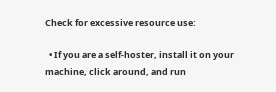Check for excessive resource use:

  • If you are a self-hoster, install it on your machine, click around, and run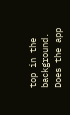top in the background. Does the app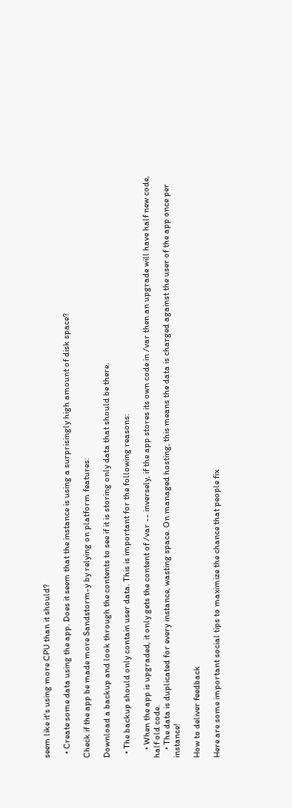seem like it's using more CPU than it should?

  • Create some data using the app. Does it seem that the instance is using a surprisingly high amount of disk space?

Check if the app be made more Sandstorm-y by relying on platform features:

Download a backup and look through the contents to see if it is storing only data that should be there.

  • The backup should only contain user data. This is important for the following reasons:

    • When the app is upgraded, it only gets the content of /var -- inversely, if the app stores its own code in /var then an upgrade will have half new code, half old code.
    • The data is duplicated for every instance, wasting space. On managed hosting, this means the data is charged against the user of the app once per instance!

How to deliver feedback

Here are some important social tips to maximize the chance that people fix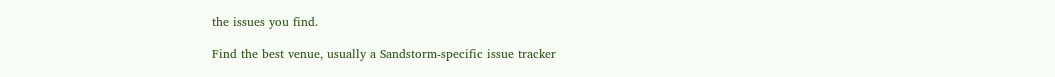the issues you find.

Find the best venue, usually a Sandstorm-specific issue tracker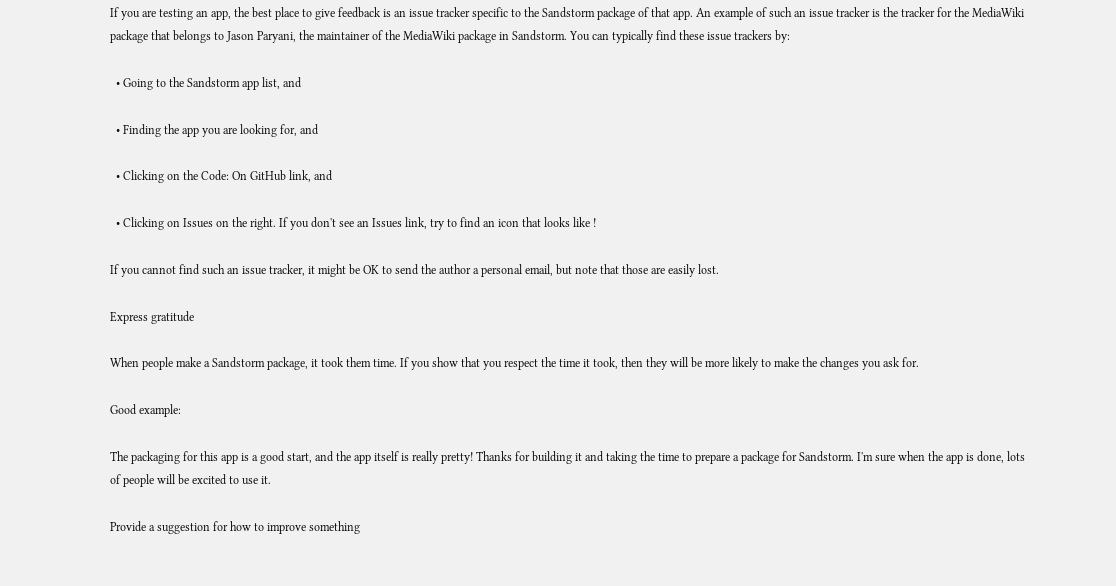If you are testing an app, the best place to give feedback is an issue tracker specific to the Sandstorm package of that app. An example of such an issue tracker is the tracker for the MediaWiki package that belongs to Jason Paryani, the maintainer of the MediaWiki package in Sandstorm. You can typically find these issue trackers by:

  • Going to the Sandstorm app list, and

  • Finding the app you are looking for, and

  • Clicking on the Code: On GitHub link, and

  • Clicking on Issues on the right. If you don't see an Issues link, try to find an icon that looks like !

If you cannot find such an issue tracker, it might be OK to send the author a personal email, but note that those are easily lost.

Express gratitude

When people make a Sandstorm package, it took them time. If you show that you respect the time it took, then they will be more likely to make the changes you ask for.

Good example:

The packaging for this app is a good start, and the app itself is really pretty! Thanks for building it and taking the time to prepare a package for Sandstorm. I'm sure when the app is done, lots of people will be excited to use it.

Provide a suggestion for how to improve something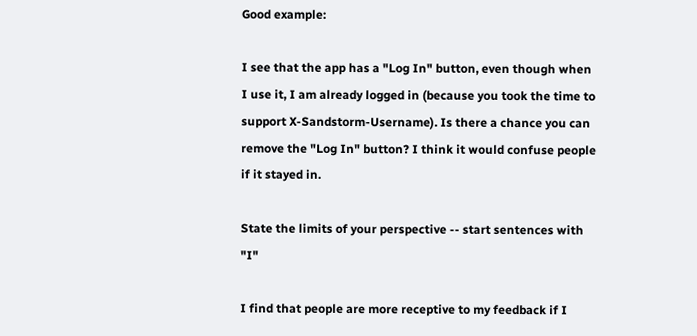Good example:

I see that the app has a "Log In" button, even though when I use it, I am already logged in (because you took the time to support X-Sandstorm-Username). Is there a chance you can remove the "Log In" button? I think it would confuse people if it stayed in.

State the limits of your perspective -- start sentences with "I"

I find that people are more receptive to my feedback if I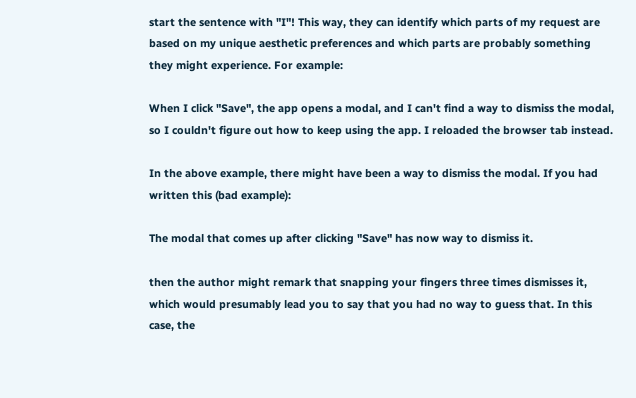start the sentence with "I"! This way, they can identify which parts of my request are based on my unique aesthetic preferences and which parts are probably something they might experience. For example:

When I click "Save", the app opens a modal, and I can't find a way to dismiss the modal, so I couldn't figure out how to keep using the app. I reloaded the browser tab instead.

In the above example, there might have been a way to dismiss the modal. If you had written this (bad example):

The modal that comes up after clicking "Save" has now way to dismiss it.

then the author might remark that snapping your fingers three times dismisses it, which would presumably lead you to say that you had no way to guess that. In this case, the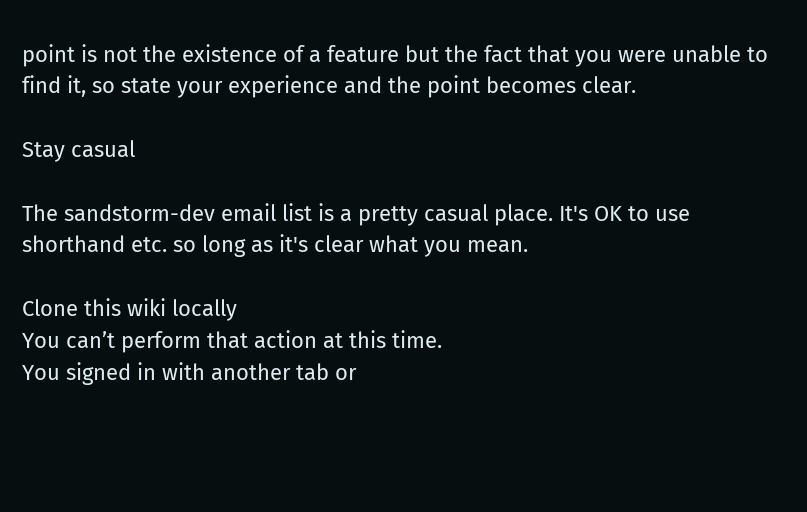point is not the existence of a feature but the fact that you were unable to find it, so state your experience and the point becomes clear.

Stay casual

The sandstorm-dev email list is a pretty casual place. It's OK to use shorthand etc. so long as it's clear what you mean.

Clone this wiki locally
You can’t perform that action at this time.
You signed in with another tab or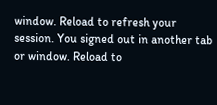window. Reload to refresh your session. You signed out in another tab or window. Reload to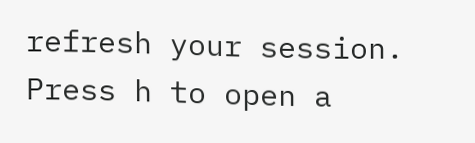refresh your session.
Press h to open a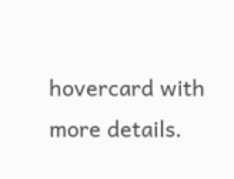hovercard with more details.